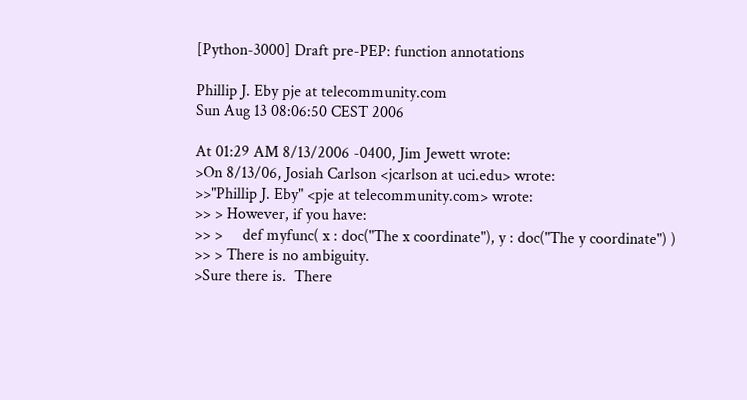[Python-3000] Draft pre-PEP: function annotations

Phillip J. Eby pje at telecommunity.com
Sun Aug 13 08:06:50 CEST 2006

At 01:29 AM 8/13/2006 -0400, Jim Jewett wrote:
>On 8/13/06, Josiah Carlson <jcarlson at uci.edu> wrote:
>>"Phillip J. Eby" <pje at telecommunity.com> wrote:
>> > However, if you have:
>> >     def myfunc( x : doc("The x coordinate"), y : doc("The y coordinate") )
>> > There is no ambiguity.
>Sure there is.  There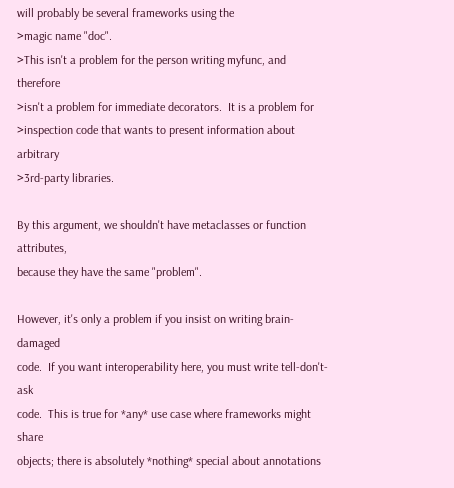will probably be several frameworks using the
>magic name "doc".
>This isn't a problem for the person writing myfunc, and therefore
>isn't a problem for immediate decorators.  It is a problem for
>inspection code that wants to present information about arbitrary
>3rd-party libraries.

By this argument, we shouldn't have metaclasses or function attributes,
because they have the same "problem".

However, it's only a problem if you insist on writing brain-damaged
code.  If you want interoperability here, you must write tell-don't-ask
code.  This is true for *any* use case where frameworks might share
objects; there is absolutely *nothing* special about annotations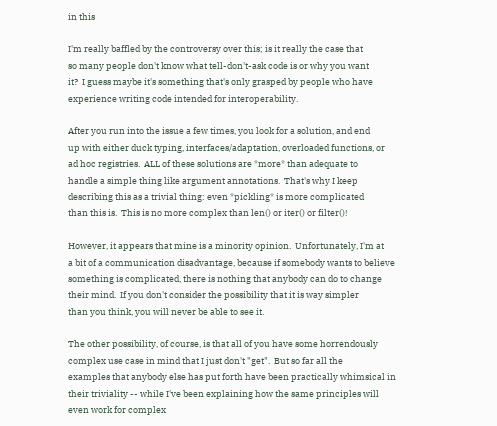in this

I'm really baffled by the controversy over this; is it really the case that
so many people don't know what tell-don't-ask code is or why you want
it?  I guess maybe it's something that's only grasped by people who have
experience writing code intended for interoperability.

After you run into the issue a few times, you look for a solution, and end
up with either duck typing, interfaces/adaptation, overloaded functions, or
ad hoc registries.  ALL of these solutions are *more* than adequate to
handle a simple thing like argument annotations.  That's why I keep
describing this as a trivial thing: even *pickling* is more complicated
than this is.  This is no more complex than len() or iter() or filter()!

However, it appears that mine is a minority opinion.  Unfortunately, I'm at
a bit of a communication disadvantage, because if somebody wants to believe
something is complicated, there is nothing that anybody can do to change
their mind.  If you don't consider the possibility that it is way simpler
than you think, you will never be able to see it.

The other possibility, of course, is that all of you have some horrendously
complex use case in mind that I just don't "get".  But so far all the
examples that anybody else has put forth have been practically whimsical in
their triviality -- while I've been explaining how the same principles will
even work for complex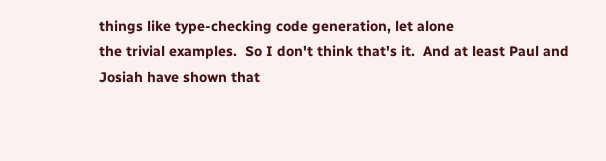things like type-checking code generation, let alone
the trivial examples.  So I don't think that's it.  And at least Paul and
Josiah have shown that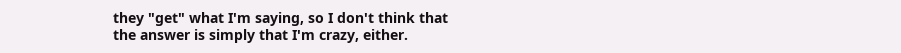they "get" what I'm saying, so I don't think that
the answer is simply that I'm crazy, either.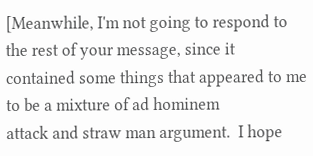[Meanwhile, I'm not going to respond to the rest of your message, since it
contained some things that appeared to me to be a mixture of ad hominem
attack and straw man argument.  I hope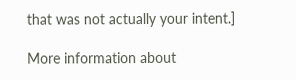that was not actually your intent.]

More information about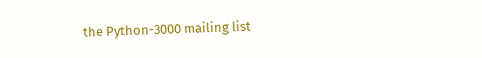the Python-3000 mailing list